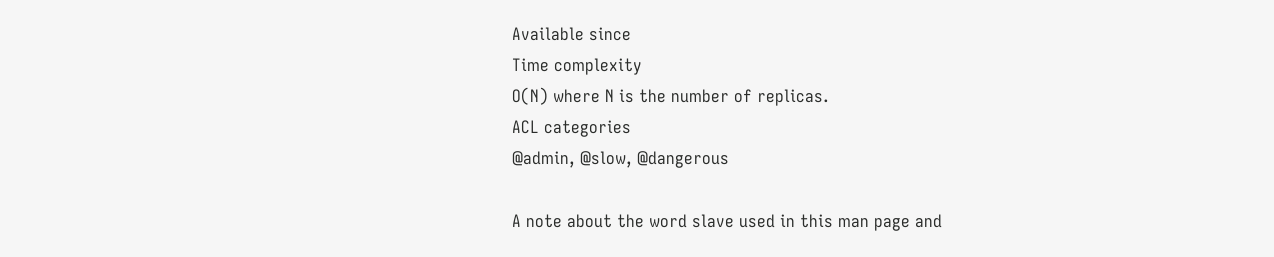Available since
Time complexity
O(N) where N is the number of replicas.
ACL categories
@admin, @slow, @dangerous

A note about the word slave used in this man page and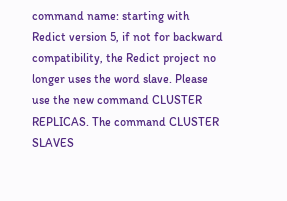command name: starting with Redict version 5, if not for backward compatibility, the Redict project no longer uses the word slave. Please use the new command CLUSTER REPLICAS. The command CLUSTER SLAVES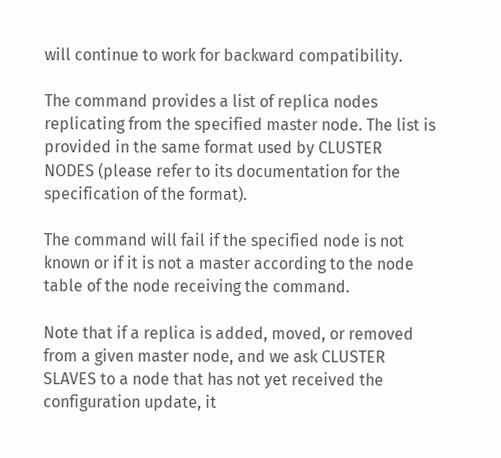will continue to work for backward compatibility.

The command provides a list of replica nodes replicating from the specified master node. The list is provided in the same format used by CLUSTER NODES (please refer to its documentation for the specification of the format).

The command will fail if the specified node is not known or if it is not a master according to the node table of the node receiving the command.

Note that if a replica is added, moved, or removed from a given master node, and we ask CLUSTER SLAVES to a node that has not yet received the configuration update, it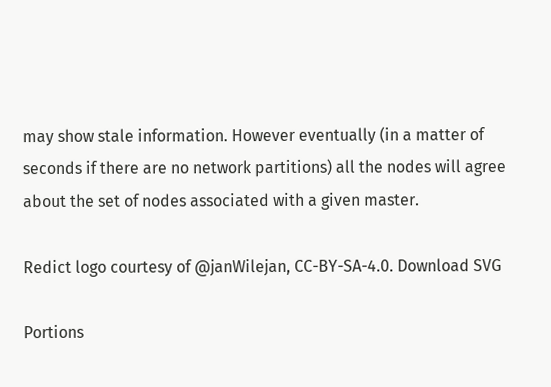may show stale information. However eventually (in a matter of seconds if there are no network partitions) all the nodes will agree about the set of nodes associated with a given master.

Redict logo courtesy of @janWilejan, CC-BY-SA-4.0. Download SVG

Portions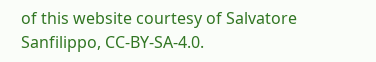of this website courtesy of Salvatore Sanfilippo, CC-BY-SA-4.0.